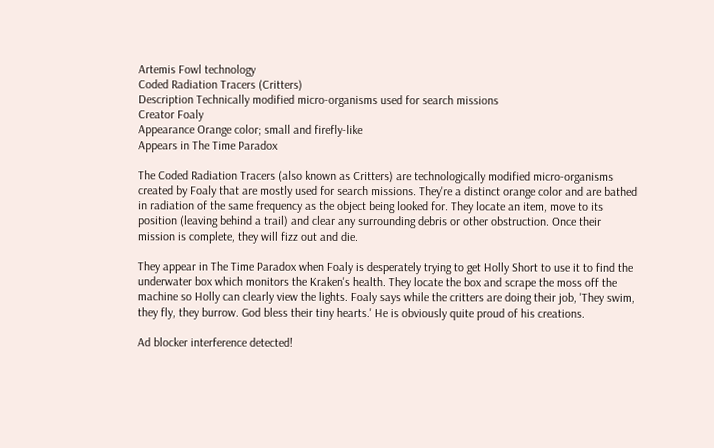Artemis Fowl technology
Coded Radiation Tracers (Critters)
Description Technically modified micro-organisms used for search missions
Creator Foaly
Appearance Orange color; small and firefly-like
Appears in The Time Paradox

The Coded Radiation Tracers (also known as Critters) are technologically modified micro-organisms created by Foaly that are mostly used for search missions. They're a distinct orange color and are bathed in radiation of the same frequency as the object being looked for. They locate an item, move to its position (leaving behind a trail) and clear any surrounding debris or other obstruction. Once their mission is complete, they will fizz out and die.

They appear in The Time Paradox when Foaly is desperately trying to get Holly Short to use it to find the underwater box which monitors the Kraken's health. They locate the box and scrape the moss off the machine so Holly can clearly view the lights. Foaly says while the critters are doing their job, 'They swim, they fly, they burrow. God bless their tiny hearts.' He is obviously quite proud of his creations.

Ad blocker interference detected!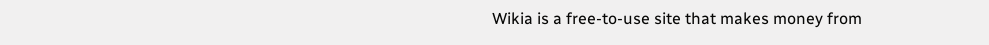Wikia is a free-to-use site that makes money from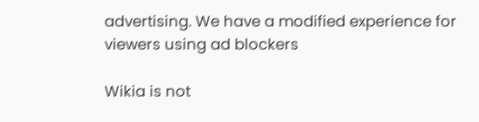advertising. We have a modified experience for viewers using ad blockers

Wikia is not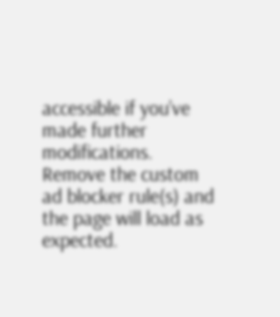accessible if you’ve made further modifications. Remove the custom ad blocker rule(s) and the page will load as expected.